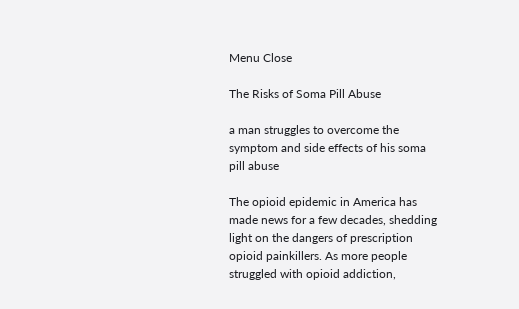Menu Close

The Risks of Soma Pill Abuse

a man struggles to overcome the symptom and side effects of his soma pill abuse

The opioid epidemic in America has made news for a few decades, shedding light on the dangers of prescription opioid painkillers. As more people struggled with opioid addiction,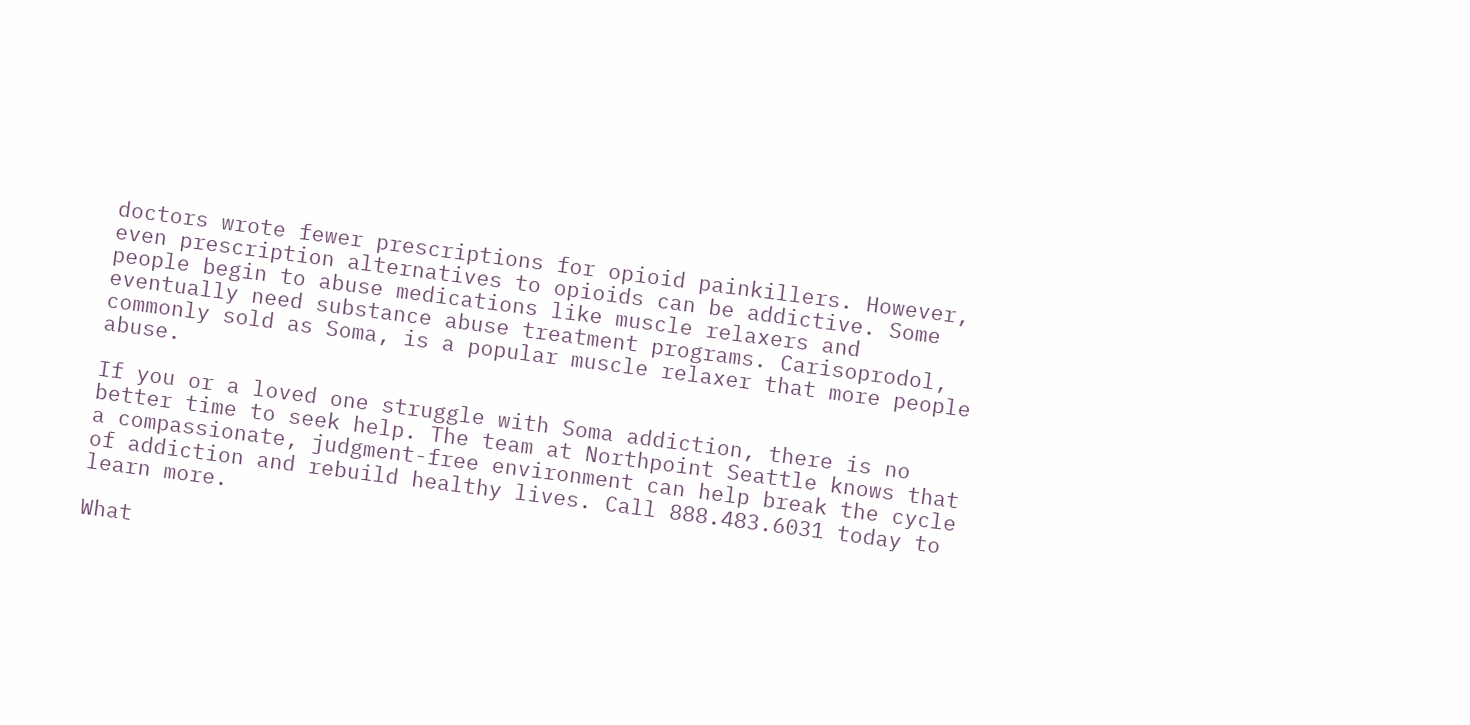doctors wrote fewer prescriptions for opioid painkillers. However, even prescription alternatives to opioids can be addictive. Some people begin to abuse medications like muscle relaxers and eventually need substance abuse treatment programs. Carisoprodol, commonly sold as Soma, is a popular muscle relaxer that more people abuse.

If you or a loved one struggle with Soma addiction, there is no better time to seek help. The team at Northpoint Seattle knows that a compassionate, judgment-free environment can help break the cycle of addiction and rebuild healthy lives. Call 888.483.6031 today to learn more.

What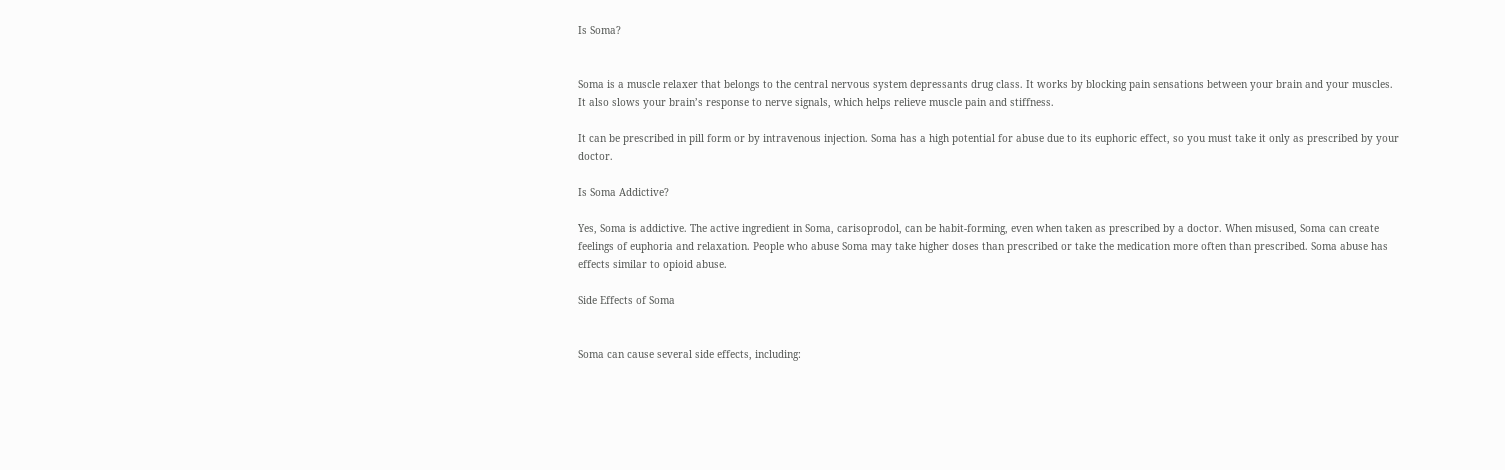Is Soma?


Soma is a muscle relaxer that belongs to the central nervous system depressants drug class. It works by blocking pain sensations between your brain and your muscles.  It also slows your brain’s response to nerve signals, which helps relieve muscle pain and stiffness.

It can be prescribed in pill form or by intravenous injection. Soma has a high potential for abuse due to its euphoric effect, so you must take it only as prescribed by your doctor.

Is Soma Addictive?

Yes, Soma is addictive. The active ingredient in Soma, carisoprodol, can be habit-forming, even when taken as prescribed by a doctor. When misused, Soma can create feelings of euphoria and relaxation. People who abuse Soma may take higher doses than prescribed or take the medication more often than prescribed. Soma abuse has effects similar to opioid abuse.

Side Effects of Soma


Soma can cause several side effects, including: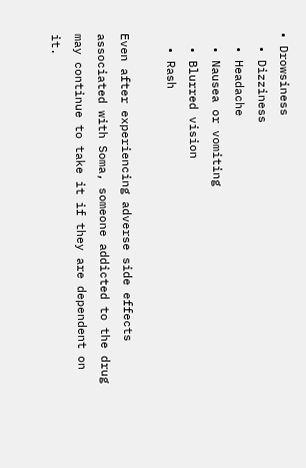• Drowsiness
  • Dizziness
  • Headache
  • Nausea or vomiting
  • Blurred vision
  • Rash

Even after experiencing adverse side effects associated with Soma, someone addicted to the drug may continue to take it if they are dependent on it.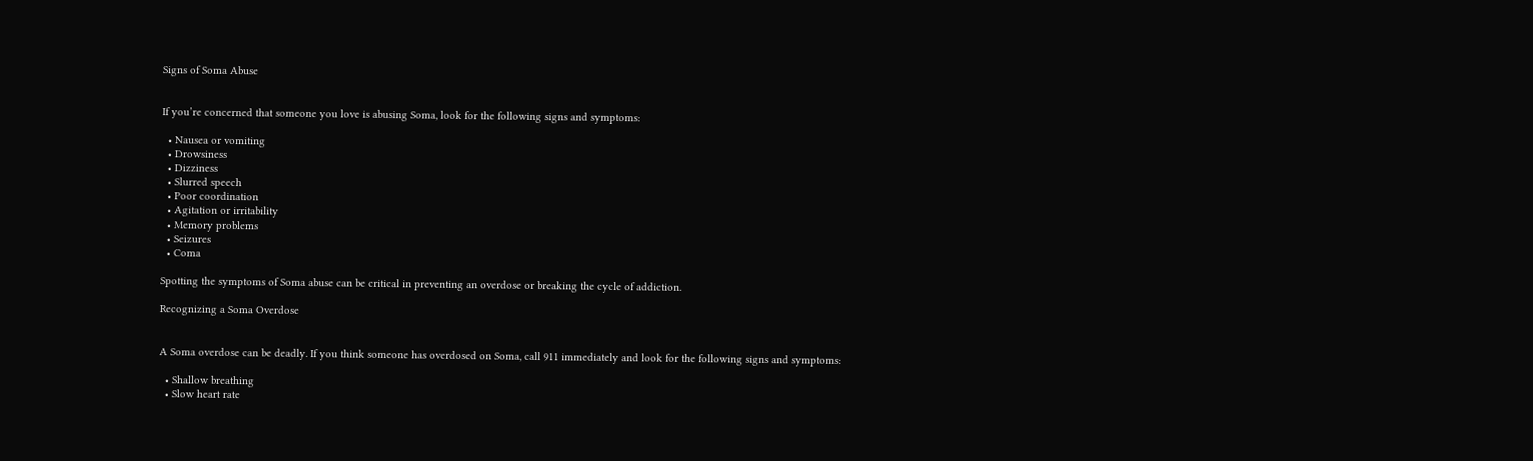Signs of Soma Abuse


If you’re concerned that someone you love is abusing Soma, look for the following signs and symptoms:

  • Nausea or vomiting
  • Drowsiness
  • Dizziness
  • Slurred speech
  • Poor coordination
  • Agitation or irritability
  • Memory problems
  • Seizures
  • Coma

Spotting the symptoms of Soma abuse can be critical in preventing an overdose or breaking the cycle of addiction.

Recognizing a Soma Overdose


A Soma overdose can be deadly. If you think someone has overdosed on Soma, call 911 immediately and look for the following signs and symptoms:

  • Shallow breathing
  • Slow heart rate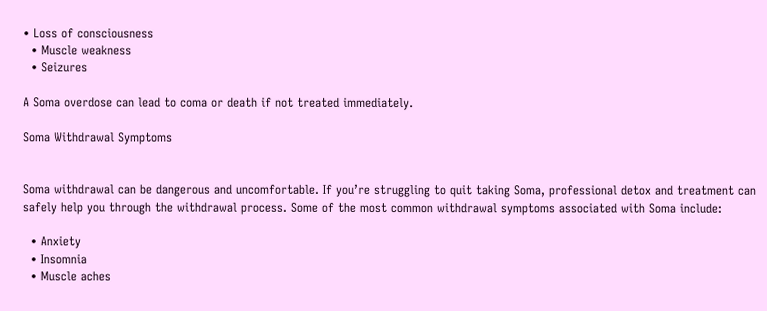• Loss of consciousness
  • Muscle weakness
  • Seizures

A Soma overdose can lead to coma or death if not treated immediately.

Soma Withdrawal Symptoms


Soma withdrawal can be dangerous and uncomfortable. If you’re struggling to quit taking Soma, professional detox and treatment can safely help you through the withdrawal process. Some of the most common withdrawal symptoms associated with Soma include:

  • Anxiety
  • Insomnia
  • Muscle aches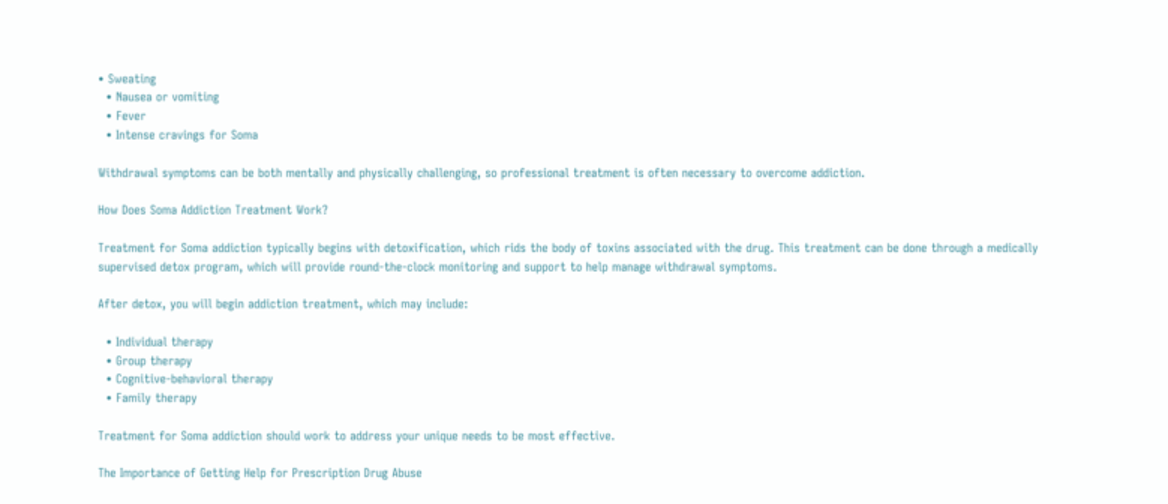• Sweating
  • Nausea or vomiting
  • Fever
  • Intense cravings for Soma

Withdrawal symptoms can be both mentally and physically challenging, so professional treatment is often necessary to overcome addiction.

How Does Soma Addiction Treatment Work?

Treatment for Soma addiction typically begins with detoxification, which rids the body of toxins associated with the drug. This treatment can be done through a medically supervised detox program, which will provide round-the-clock monitoring and support to help manage withdrawal symptoms.

After detox, you will begin addiction treatment, which may include:

  • Individual therapy
  • Group therapy
  • Cognitive-behavioral therapy
  • Family therapy

Treatment for Soma addiction should work to address your unique needs to be most effective.

The Importance of Getting Help for Prescription Drug Abuse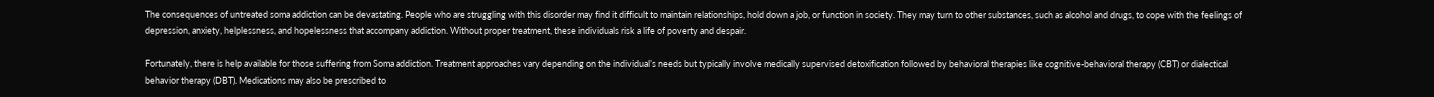The consequences of untreated soma addiction can be devastating. People who are struggling with this disorder may find it difficult to maintain relationships, hold down a job, or function in society. They may turn to other substances, such as alcohol and drugs, to cope with the feelings of depression, anxiety, helplessness, and hopelessness that accompany addiction. Without proper treatment, these individuals risk a life of poverty and despair.

Fortunately, there is help available for those suffering from Soma addiction. Treatment approaches vary depending on the individual’s needs but typically involve medically supervised detoxification followed by behavioral therapies like cognitive-behavioral therapy (CBT) or dialectical behavior therapy (DBT). Medications may also be prescribed to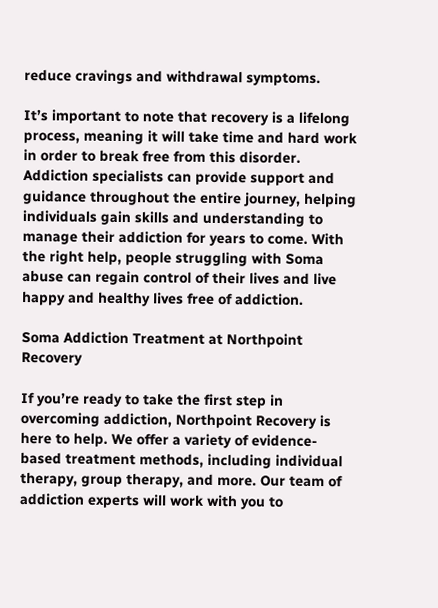reduce cravings and withdrawal symptoms.

It’s important to note that recovery is a lifelong process, meaning it will take time and hard work in order to break free from this disorder. Addiction specialists can provide support and guidance throughout the entire journey, helping individuals gain skills and understanding to manage their addiction for years to come. With the right help, people struggling with Soma abuse can regain control of their lives and live happy and healthy lives free of addiction.

Soma Addiction Treatment at Northpoint Recovery

If you’re ready to take the first step in overcoming addiction, Northpoint Recovery is here to help. We offer a variety of evidence-based treatment methods, including individual therapy, group therapy, and more. Our team of addiction experts will work with you to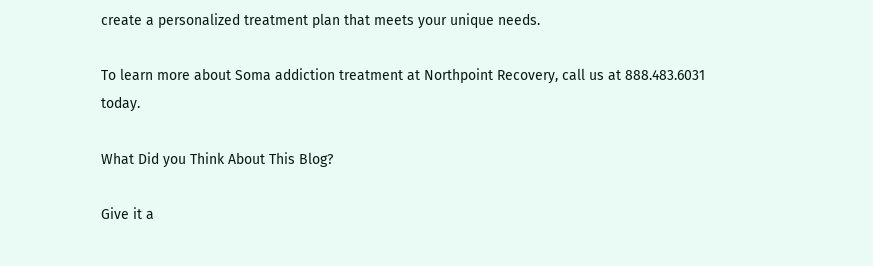create a personalized treatment plan that meets your unique needs.

To learn more about Soma addiction treatment at Northpoint Recovery, call us at 888.483.6031 today.

What Did you Think About This Blog?

Give it a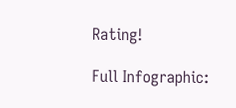Rating!

Full Infographic: